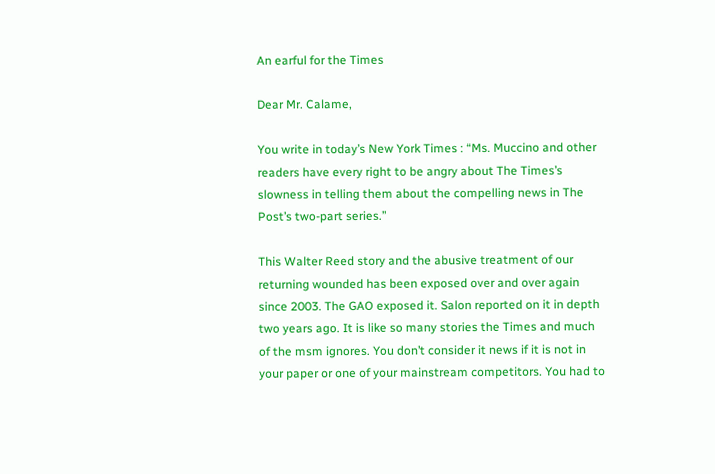An earful for the Times

Dear Mr. Calame,

You write in today’s New York Times : “Ms. Muccino and other readers have every right to be angry about The Times’s slowness in telling them about the compelling news in The Post’s two-part series.”

This Walter Reed story and the abusive treatment of our returning wounded has been exposed over and over again since 2003. The GAO exposed it. Salon reported on it in depth two years ago. It is like so many stories the Times and much of the msm ignores. You don’t consider it news if it is not in your paper or one of your mainstream competitors. You had to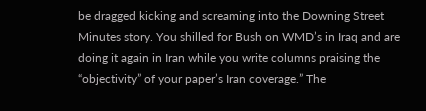be dragged kicking and screaming into the Downing Street Minutes story. You shilled for Bush on WMD’s in Iraq and are doing it again in Iran while you write columns praising the “objectivity” of your paper’s Iran coverage.” The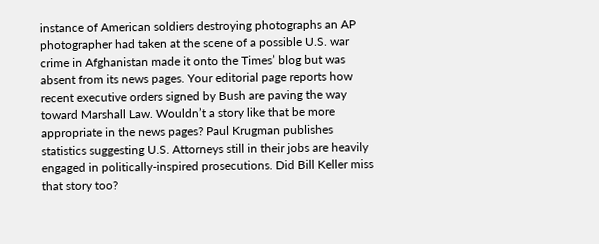instance of American soldiers destroying photographs an AP photographer had taken at the scene of a possible U.S. war crime in Afghanistan made it onto the Times’ blog but was absent from its news pages. Your editorial page reports how recent executive orders signed by Bush are paving the way toward Marshall Law. Wouldn’t a story like that be more appropriate in the news pages? Paul Krugman publishes statistics suggesting U.S. Attorneys still in their jobs are heavily engaged in politically-inspired prosecutions. Did Bill Keller miss that story too?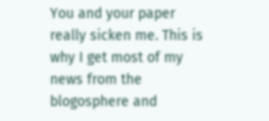You and your paper really sicken me. This is why I get most of my news from the blogosphere and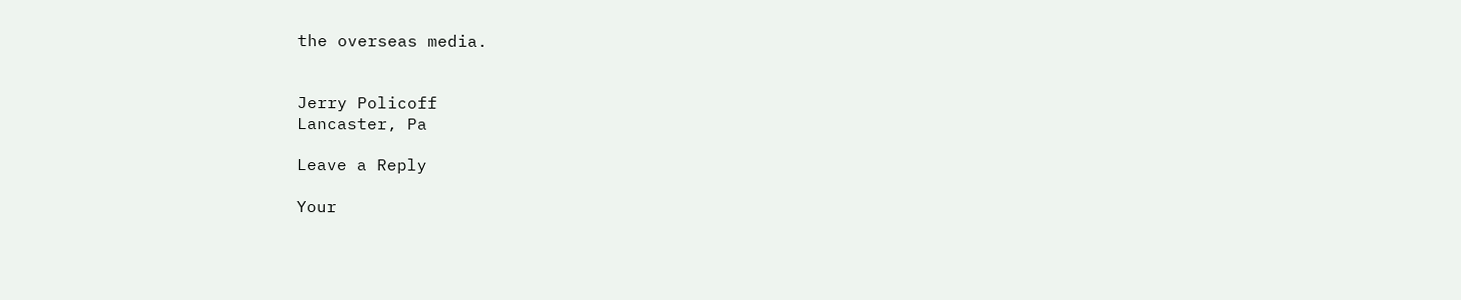the overseas media.


Jerry Policoff
Lancaster, Pa

Leave a Reply

Your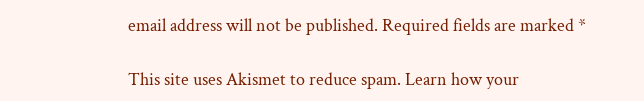email address will not be published. Required fields are marked *

This site uses Akismet to reduce spam. Learn how your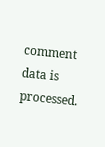comment data is processed.